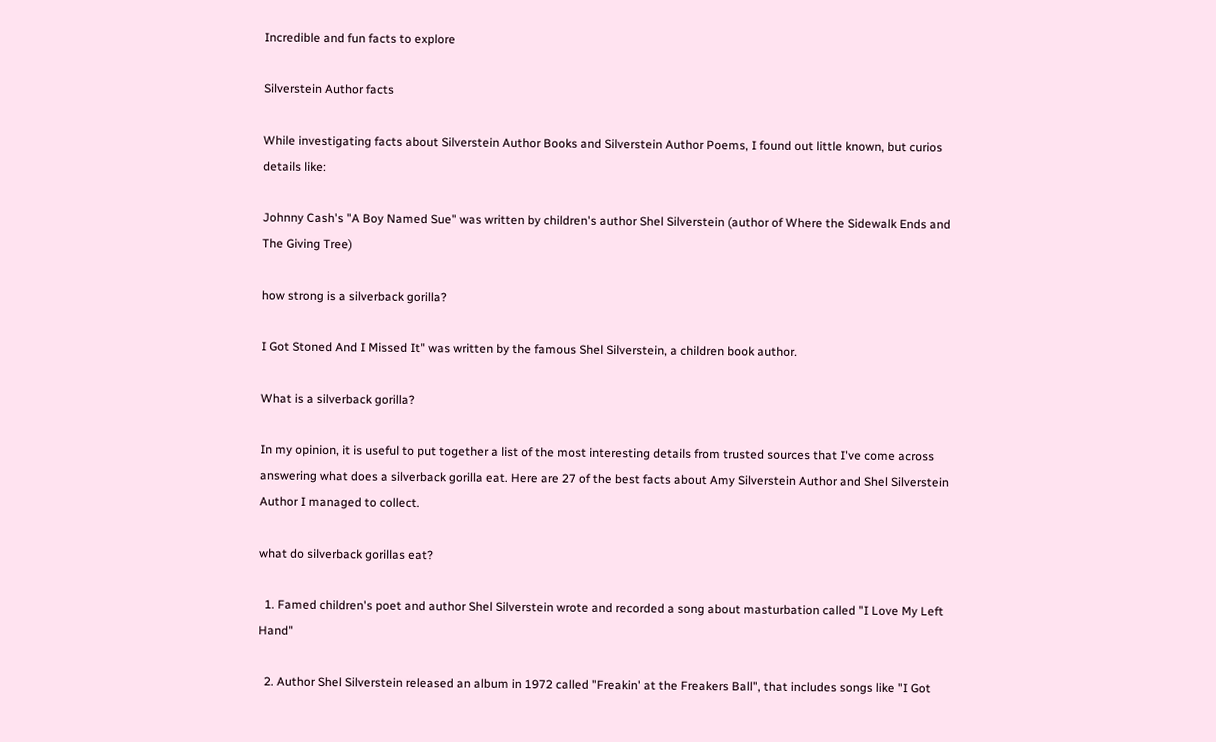Incredible and fun facts to explore

Silverstein Author facts

While investigating facts about Silverstein Author Books and Silverstein Author Poems, I found out little known, but curios details like:

Johnny Cash's "A Boy Named Sue" was written by children's author Shel Silverstein (author of Where the Sidewalk Ends and The Giving Tree)

how strong is a silverback gorilla?

I Got Stoned And I Missed It" was written by the famous Shel Silverstein, a children book author.

What is a silverback gorilla?

In my opinion, it is useful to put together a list of the most interesting details from trusted sources that I've come across answering what does a silverback gorilla eat. Here are 27 of the best facts about Amy Silverstein Author and Shel Silverstein Author I managed to collect.

what do silverback gorillas eat?

  1. Famed children's poet and author Shel Silverstein wrote and recorded a song about masturbation called "I Love My Left Hand"

  2. Author Shel Silverstein released an album in 1972 called "Freakin' at the Freakers Ball", that includes songs like "I Got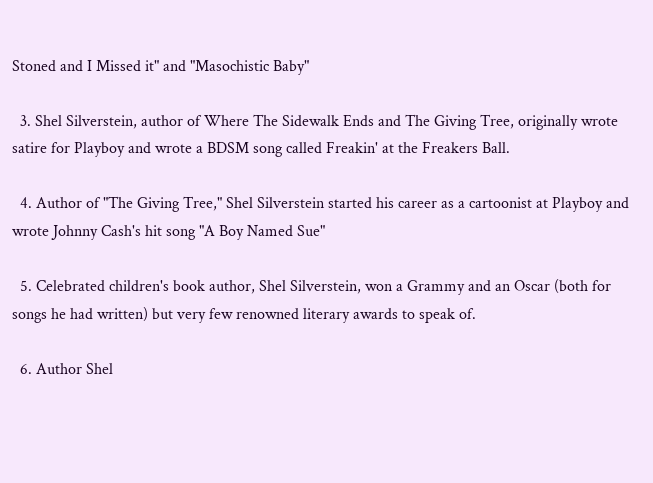Stoned and I Missed it" and "Masochistic Baby"

  3. Shel Silverstein, author of Where The Sidewalk Ends and The Giving Tree, originally wrote satire for Playboy and wrote a BDSM song called Freakin' at the Freakers Ball.

  4. Author of "The Giving Tree," Shel Silverstein started his career as a cartoonist at Playboy and wrote Johnny Cash's hit song "A Boy Named Sue"

  5. Celebrated children's book author, Shel Silverstein, won a Grammy and an Oscar (both for songs he had written) but very few renowned literary awards to speak of.

  6. Author Shel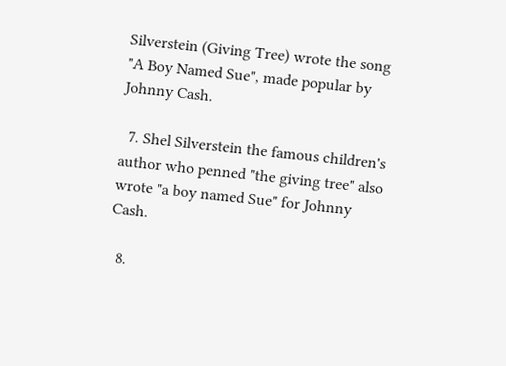Silverstein (Giving Tree) wrote the song "A Boy Named Sue", made popular by Johnny Cash.

  7. Shel Silverstein the famous children's author who penned "the giving tree" also wrote "a boy named Sue" for Johnny Cash.

  8.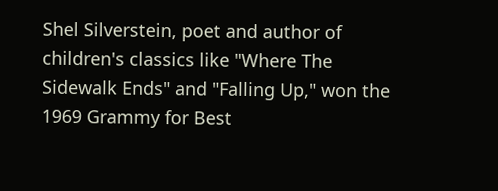Shel Silverstein, poet and author of children's classics like "Where The Sidewalk Ends" and "Falling Up," won the 1969 Grammy for Best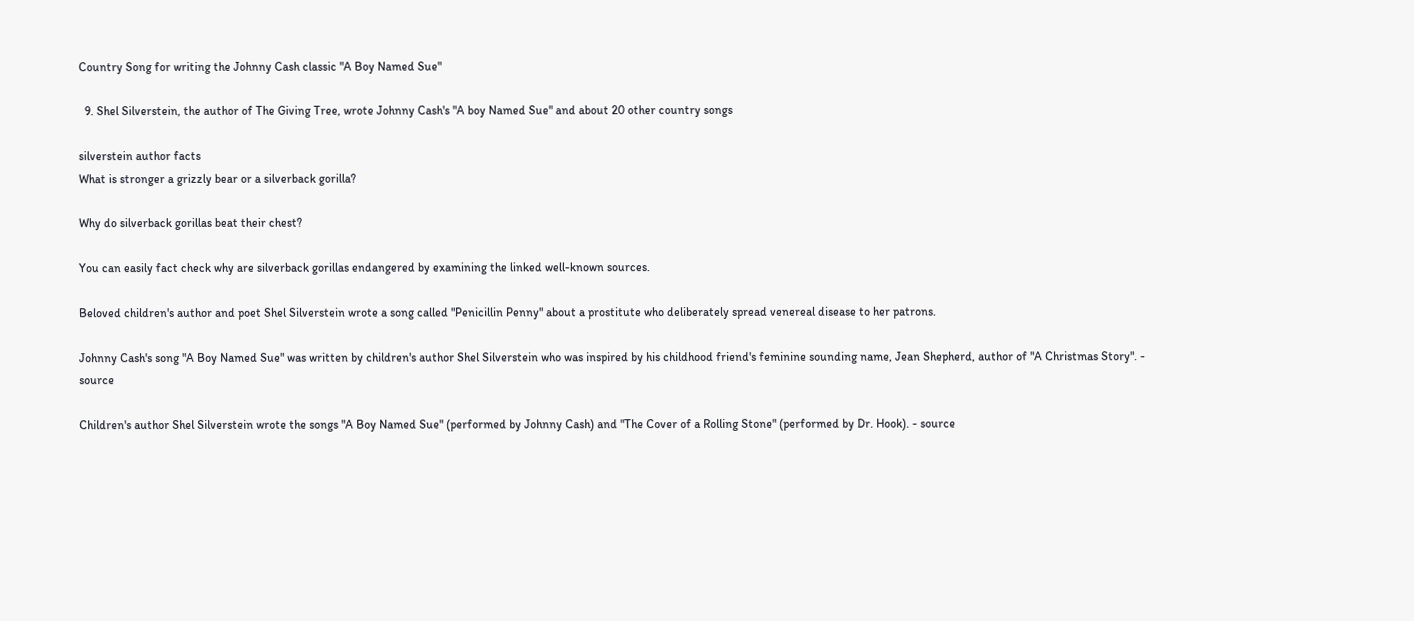Country Song for writing the Johnny Cash classic "A Boy Named Sue"

  9. Shel Silverstein, the author of The Giving Tree, wrote Johnny Cash's "A boy Named Sue" and about 20 other country songs

silverstein author facts
What is stronger a grizzly bear or a silverback gorilla?

Why do silverback gorillas beat their chest?

You can easily fact check why are silverback gorillas endangered by examining the linked well-known sources.

Beloved children's author and poet Shel Silverstein wrote a song called "Penicillin Penny" about a prostitute who deliberately spread venereal disease to her patrons.

Johnny Cash's song "A Boy Named Sue" was written by children's author Shel Silverstein who was inspired by his childhood friend's feminine sounding name, Jean Shepherd, author of "A Christmas Story". - source

Children's author Shel Silverstein wrote the songs "A Boy Named Sue" (performed by Johnny Cash) and "The Cover of a Rolling Stone" (performed by Dr. Hook). - source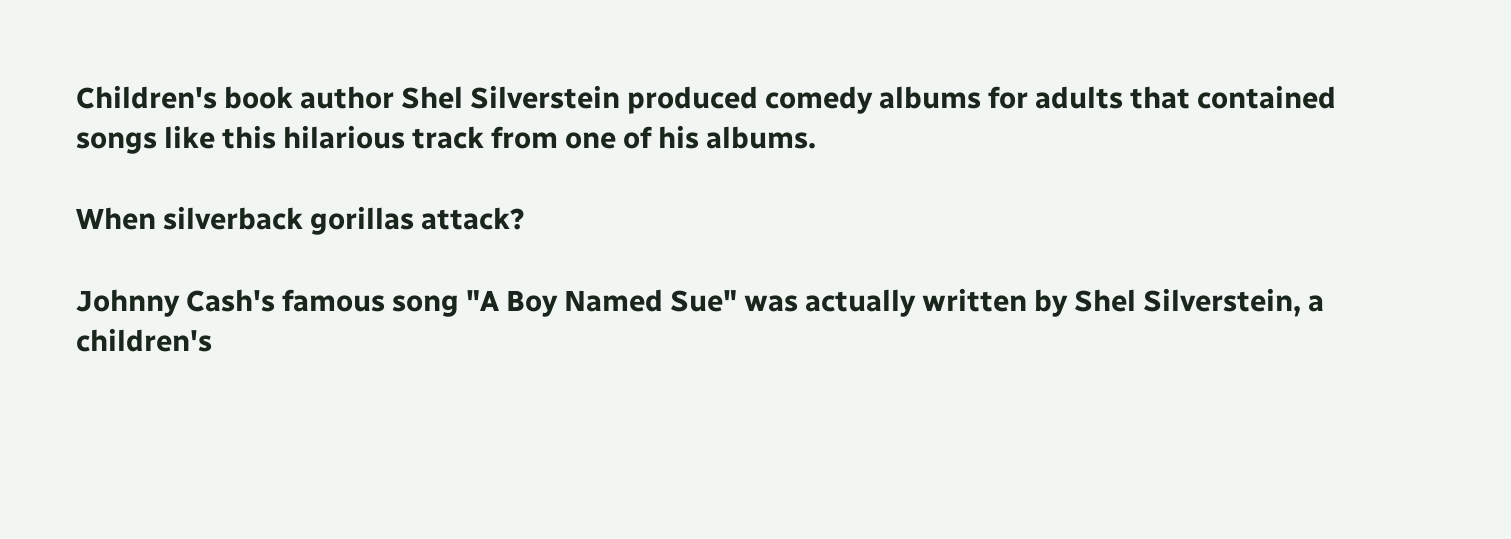Children's book author Shel Silverstein produced comedy albums for adults that contained songs like this hilarious track from one of his albums.

When silverback gorillas attack?

Johnny Cash's famous song "A Boy Named Sue" was actually written by Shel Silverstein, a children's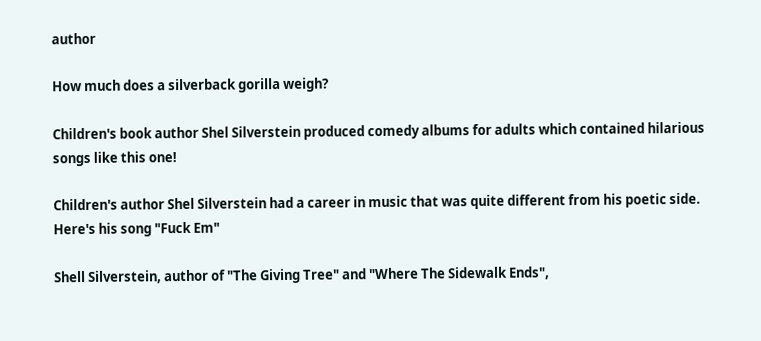author

How much does a silverback gorilla weigh?

Children's book author Shel Silverstein produced comedy albums for adults which contained hilarious songs like this one!

Children's author Shel Silverstein had a career in music that was quite different from his poetic side. Here's his song "Fuck Em"

Shell Silverstein, author of "The Giving Tree" and "Where The Sidewalk Ends",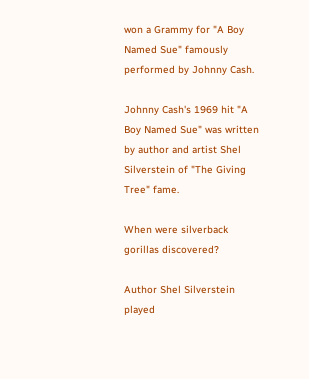won a Grammy for "A Boy Named Sue" famously performed by Johnny Cash.

Johnny Cash's 1969 hit "A Boy Named Sue" was written by author and artist Shel Silverstein of "The Giving Tree" fame.

When were silverback gorillas discovered?

Author Shel Silverstein played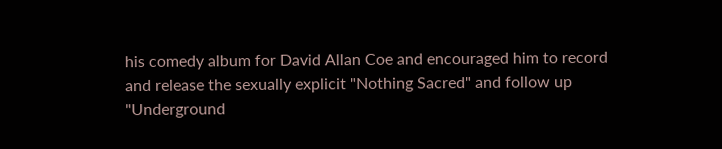his comedy album for David Allan Coe and encouraged him to record and release the sexually explicit "Nothing Sacred" and follow up "Underground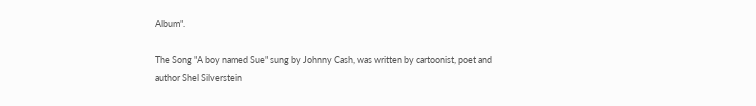Album".

The Song "A boy named Sue" sung by Johnny Cash, was written by cartoonist, poet and author Shel Silverstein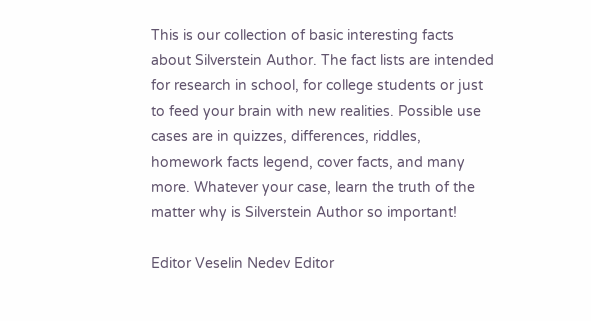This is our collection of basic interesting facts about Silverstein Author. The fact lists are intended for research in school, for college students or just to feed your brain with new realities. Possible use cases are in quizzes, differences, riddles, homework facts legend, cover facts, and many more. Whatever your case, learn the truth of the matter why is Silverstein Author so important!

Editor Veselin Nedev Editor